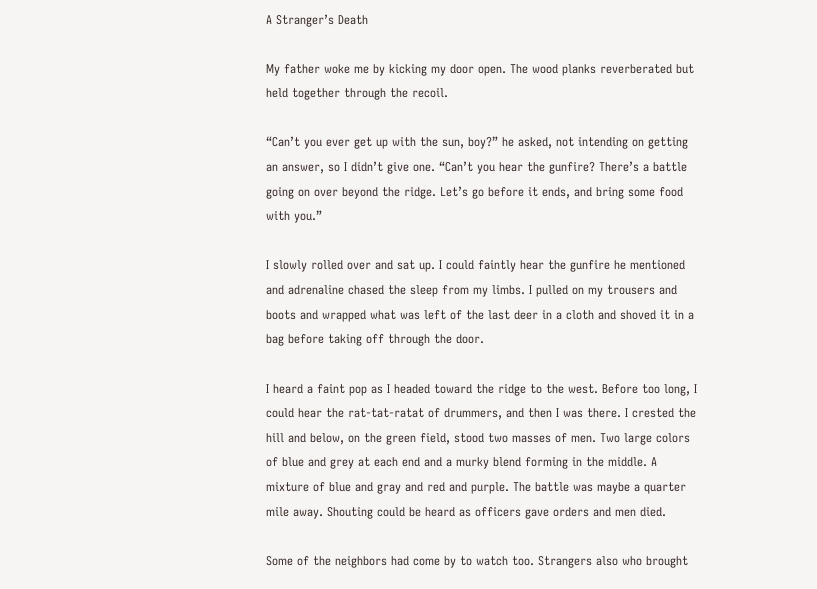A Stranger’s Death

My father woke me by kicking my door open. The wood planks reverberated but held together through the recoil.

“Can’t you ever get up with the sun, boy?” he asked, not intending on getting an answer, so I didn’t give one. “Can’t you hear the gunfire? There’s a battle going on over beyond the ridge. Let’s go before it ends, and bring some food with you.”

I slowly rolled over and sat up. I could faintly hear the gunfire he mentioned and adrenaline chased the sleep from my limbs. I pulled on my trousers and boots and wrapped what was left of the last deer in a cloth and shoved it in a bag before taking off through the door.

I heard a faint pop as I headed toward the ridge to the west. Before too long, I could hear the rat-tat-ratat of drummers, and then I was there. I crested the hill and below, on the green field, stood two masses of men. Two large colors of blue and grey at each end and a murky blend forming in the middle. A mixture of blue and gray and red and purple. The battle was maybe a quarter mile away. Shouting could be heard as officers gave orders and men died.

Some of the neighbors had come by to watch too. Strangers also who brought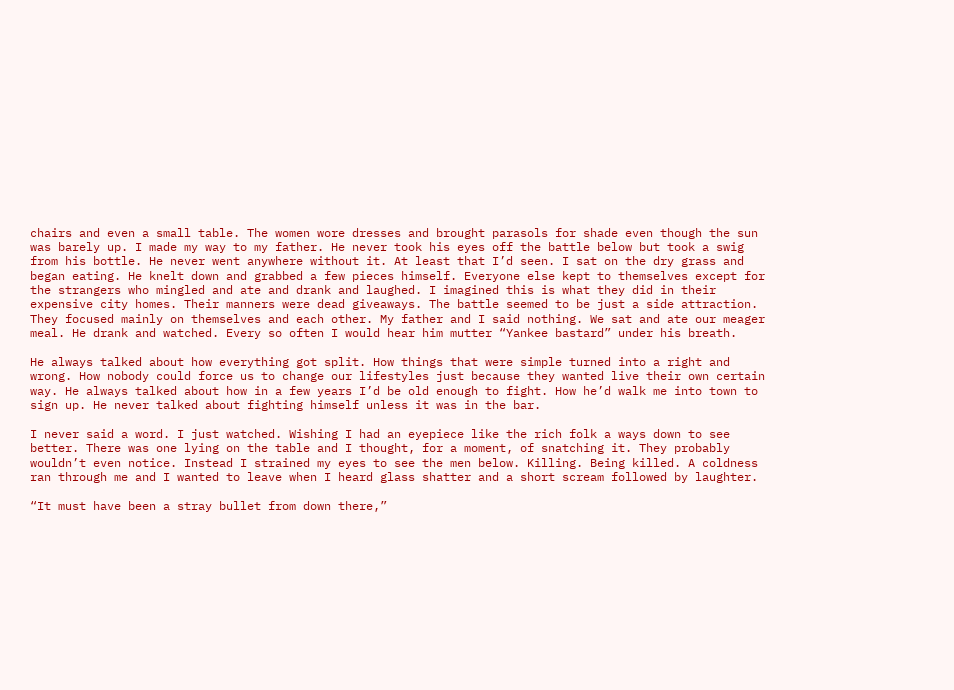chairs and even a small table. The women wore dresses and brought parasols for shade even though the sun was barely up. I made my way to my father. He never took his eyes off the battle below but took a swig from his bottle. He never went anywhere without it. At least that I’d seen. I sat on the dry grass and began eating. He knelt down and grabbed a few pieces himself. Everyone else kept to themselves except for the strangers who mingled and ate and drank and laughed. I imagined this is what they did in their expensive city homes. Their manners were dead giveaways. The battle seemed to be just a side attraction. They focused mainly on themselves and each other. My father and I said nothing. We sat and ate our meager meal. He drank and watched. Every so often I would hear him mutter “Yankee bastard” under his breath.

He always talked about how everything got split. How things that were simple turned into a right and wrong. How nobody could force us to change our lifestyles just because they wanted live their own certain way. He always talked about how in a few years I’d be old enough to fight. How he’d walk me into town to sign up. He never talked about fighting himself unless it was in the bar.

I never said a word. I just watched. Wishing I had an eyepiece like the rich folk a ways down to see better. There was one lying on the table and I thought, for a moment, of snatching it. They probably wouldn’t even notice. Instead I strained my eyes to see the men below. Killing. Being killed. A coldness ran through me and I wanted to leave when I heard glass shatter and a short scream followed by laughter.

“It must have been a stray bullet from down there,”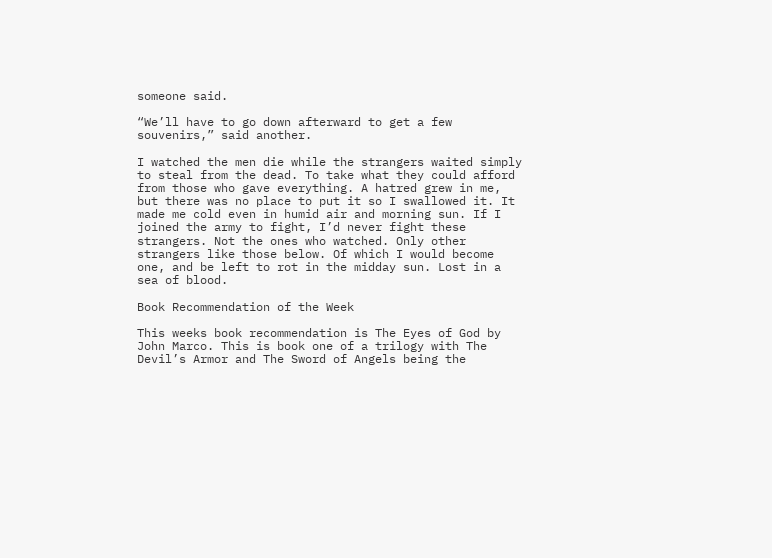someone said.

“We’ll have to go down afterward to get a few souvenirs,” said another.

I watched the men die while the strangers waited simply to steal from the dead. To take what they could afford from those who gave everything. A hatred grew in me, but there was no place to put it so I swallowed it. It made me cold even in humid air and morning sun. If I joined the army to fight, I’d never fight these strangers. Not the ones who watched. Only other strangers like those below. Of which I would become one, and be left to rot in the midday sun. Lost in a sea of blood.

Book Recommendation of the Week

This weeks book recommendation is The Eyes of God by John Marco. This is book one of a trilogy with The Devil’s Armor and The Sword of Angels being the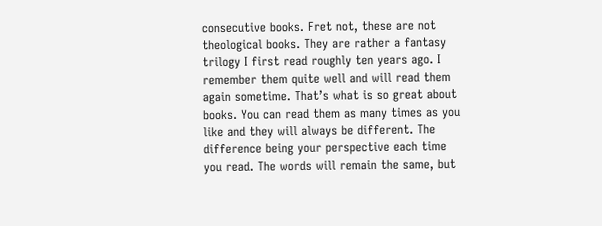consecutive books. Fret not, these are not theological books. They are rather a fantasy trilogy I first read roughly ten years ago. I remember them quite well and will read them again sometime. That’s what is so great about books. You can read them as many times as you like and they will always be different. The difference being your perspective each time you read. The words will remain the same, but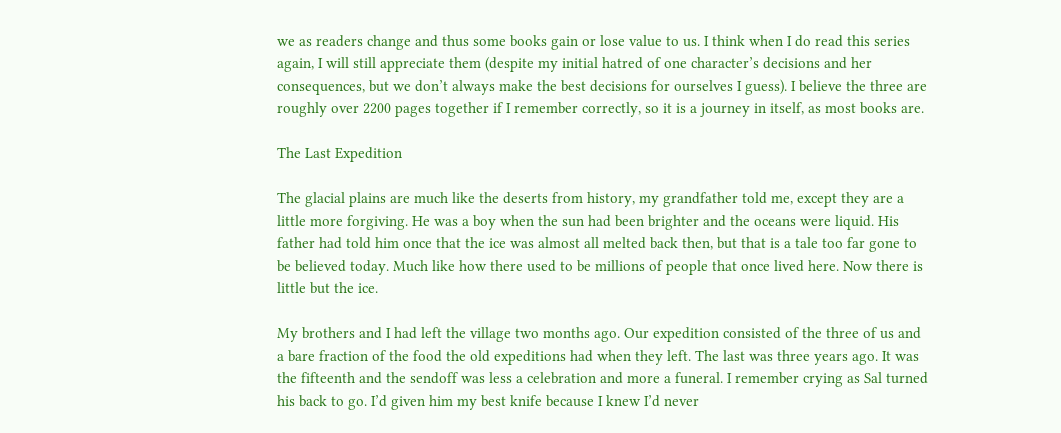we as readers change and thus some books gain or lose value to us. I think when I do read this series again, I will still appreciate them (despite my initial hatred of one character’s decisions and her consequences, but we don’t always make the best decisions for ourselves I guess). I believe the three are roughly over 2200 pages together if I remember correctly, so it is a journey in itself, as most books are.

The Last Expedition

The glacial plains are much like the deserts from history, my grandfather told me, except they are a little more forgiving. He was a boy when the sun had been brighter and the oceans were liquid. His father had told him once that the ice was almost all melted back then, but that is a tale too far gone to be believed today. Much like how there used to be millions of people that once lived here. Now there is little but the ice.

My brothers and I had left the village two months ago. Our expedition consisted of the three of us and a bare fraction of the food the old expeditions had when they left. The last was three years ago. It was the fifteenth and the sendoff was less a celebration and more a funeral. I remember crying as Sal turned his back to go. I’d given him my best knife because I knew I’d never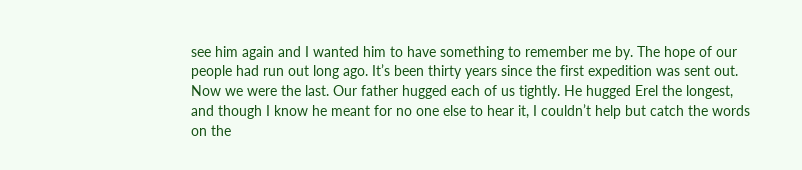see him again and I wanted him to have something to remember me by. The hope of our people had run out long ago. It’s been thirty years since the first expedition was sent out. Now we were the last. Our father hugged each of us tightly. He hugged Erel the longest, and though I know he meant for no one else to hear it, I couldn’t help but catch the words on the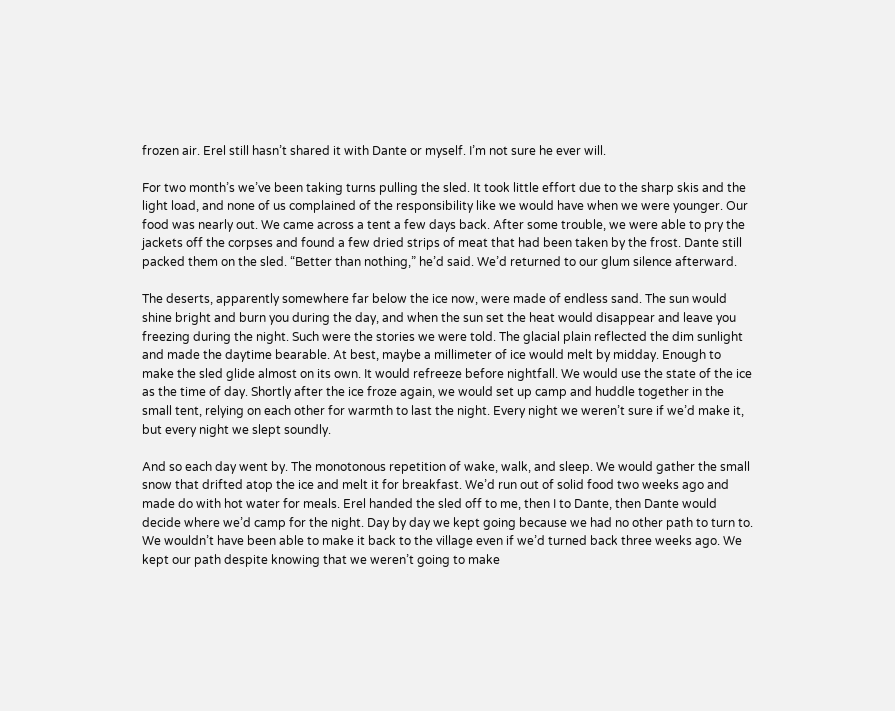frozen air. Erel still hasn’t shared it with Dante or myself. I’m not sure he ever will.

For two month’s we’ve been taking turns pulling the sled. It took little effort due to the sharp skis and the light load, and none of us complained of the responsibility like we would have when we were younger. Our food was nearly out. We came across a tent a few days back. After some trouble, we were able to pry the jackets off the corpses and found a few dried strips of meat that had been taken by the frost. Dante still packed them on the sled. “Better than nothing,” he’d said. We’d returned to our glum silence afterward.

The deserts, apparently somewhere far below the ice now, were made of endless sand. The sun would shine bright and burn you during the day, and when the sun set the heat would disappear and leave you freezing during the night. Such were the stories we were told. The glacial plain reflected the dim sunlight and made the daytime bearable. At best, maybe a millimeter of ice would melt by midday. Enough to make the sled glide almost on its own. It would refreeze before nightfall. We would use the state of the ice as the time of day. Shortly after the ice froze again, we would set up camp and huddle together in the small tent, relying on each other for warmth to last the night. Every night we weren’t sure if we’d make it, but every night we slept soundly.

And so each day went by. The monotonous repetition of wake, walk, and sleep. We would gather the small snow that drifted atop the ice and melt it for breakfast. We’d run out of solid food two weeks ago and made do with hot water for meals. Erel handed the sled off to me, then I to Dante, then Dante would decide where we’d camp for the night. Day by day we kept going because we had no other path to turn to. We wouldn’t have been able to make it back to the village even if we’d turned back three weeks ago. We kept our path despite knowing that we weren’t going to make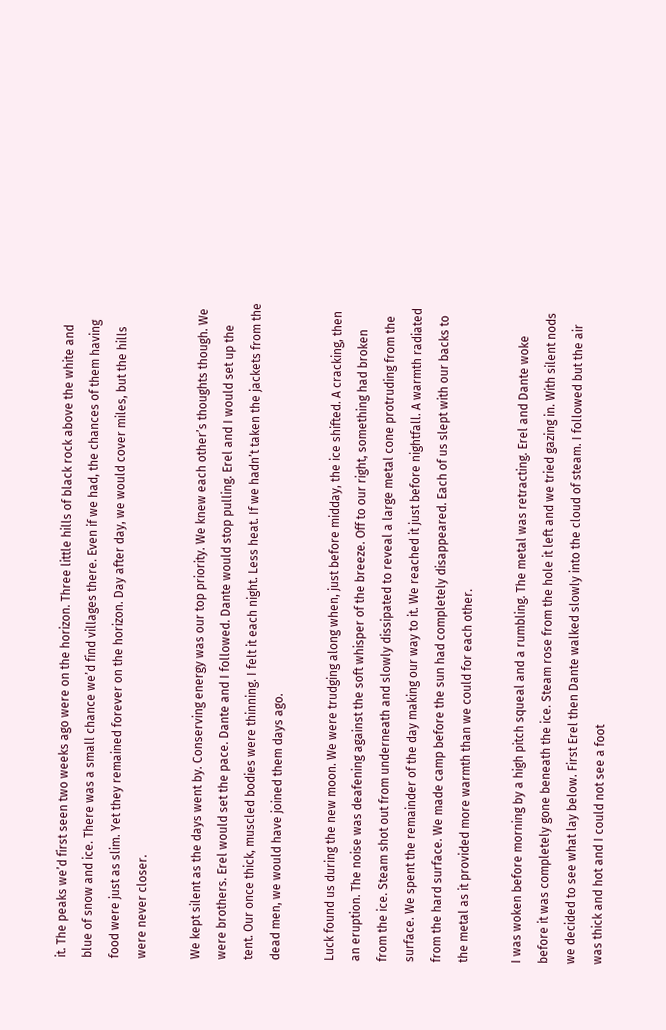it. The peaks we’d first seen two weeks ago were on the horizon. Three little hills of black rock above the white and blue of snow and ice. There was a small chance we’d find villages there. Even if we had, the chances of them having food were just as slim. Yet they remained forever on the horizon. Day after day, we would cover miles, but the hills were never closer.

We kept silent as the days went by. Conserving energy was our top priority. We knew each other’s thoughts though. We were brothers. Erel would set the pace. Dante and I followed. Dante would stop pulling. Erel and I would set up the tent. Our once thick, muscled bodies were thinning. I felt it each night. Less heat. If we hadn’t taken the jackets from the dead men, we would have joined them days ago.

Luck found us during the new moon. We were trudging along when, just before midday, the ice shifted. A cracking, then an eruption. The noise was deafening against the soft whisper of the breeze. Off to our right, something had broken from the ice. Steam shot out from underneath and slowly dissipated to reveal a large metal cone protruding from the surface. We spent the remainder of the day making our way to it. We reached it just before nightfall. A warmth radiated from the hard surface. We made camp before the sun had completely disappeared. Each of us slept with our backs to the metal as it provided more warmth than we could for each other.

I was woken before morning by a high pitch squeal and a rumbling. The metal was retracting. Erel and Dante woke before it was completely gone beneath the ice. Steam rose from the hole it left and we tried gazing in. With silent nods we decided to see what lay below. First Erel then Dante walked slowly into the cloud of steam. I followed but the air was thick and hot and I could not see a foot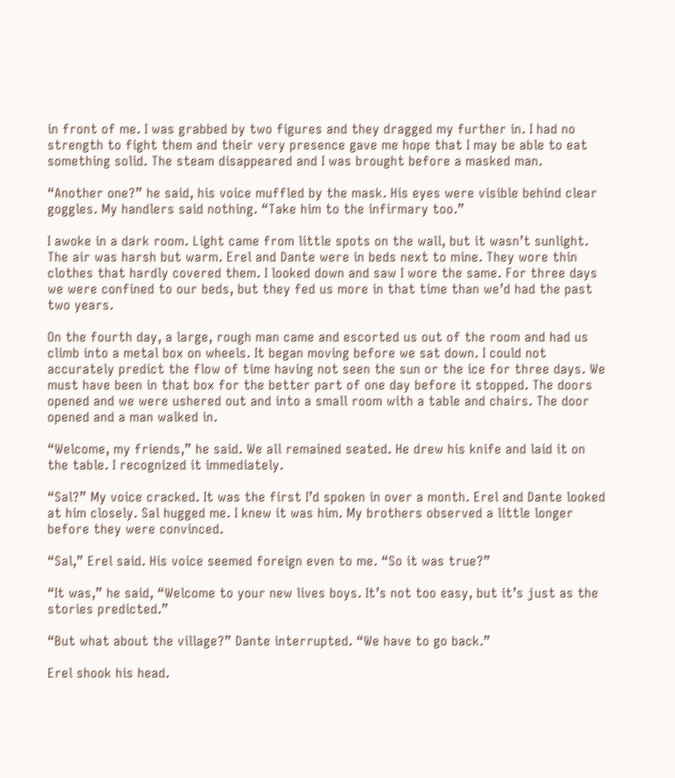in front of me. I was grabbed by two figures and they dragged my further in. I had no strength to fight them and their very presence gave me hope that I may be able to eat something solid. The steam disappeared and I was brought before a masked man.

“Another one?” he said, his voice muffled by the mask. His eyes were visible behind clear goggles. My handlers said nothing. “Take him to the infirmary too.”

I awoke in a dark room. Light came from little spots on the wall, but it wasn’t sunlight. The air was harsh but warm. Erel and Dante were in beds next to mine. They wore thin clothes that hardly covered them. I looked down and saw I wore the same. For three days we were confined to our beds, but they fed us more in that time than we’d had the past two years.

On the fourth day, a large, rough man came and escorted us out of the room and had us climb into a metal box on wheels. It began moving before we sat down. I could not accurately predict the flow of time having not seen the sun or the ice for three days. We must have been in that box for the better part of one day before it stopped. The doors opened and we were ushered out and into a small room with a table and chairs. The door opened and a man walked in.

“Welcome, my friends,” he said. We all remained seated. He drew his knife and laid it on the table. I recognized it immediately.

“Sal?” My voice cracked. It was the first I’d spoken in over a month. Erel and Dante looked at him closely. Sal hugged me. I knew it was him. My brothers observed a little longer before they were convinced.

“Sal,” Erel said. His voice seemed foreign even to me. “So it was true?”

“It was,” he said, “Welcome to your new lives boys. It’s not too easy, but it’s just as the stories predicted.”

“But what about the village?” Dante interrupted. “We have to go back.”

Erel shook his head.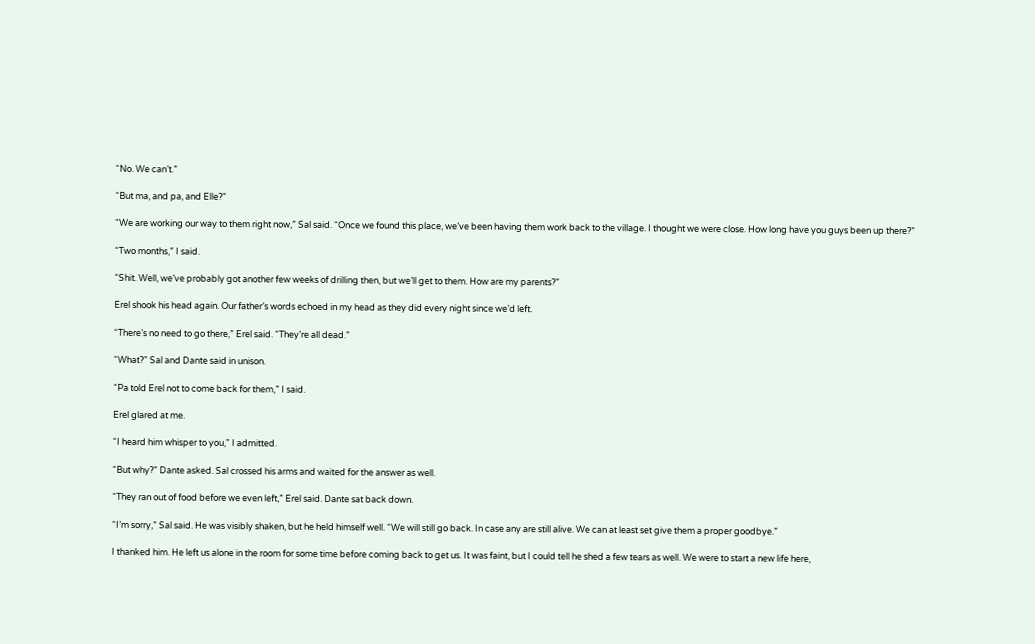“No. We can’t.”

“But ma, and pa, and Elle?”

“We are working our way to them right now,” Sal said. “Once we found this place, we’ve been having them work back to the village. I thought we were close. How long have you guys been up there?”

“Two months,” I said.

“Shit. Well, we’ve probably got another few weeks of drilling then, but we’ll get to them. How are my parents?”

Erel shook his head again. Our father’s words echoed in my head as they did every night since we’d left.

“There’s no need to go there,” Erel said. “They’re all dead.”

“What?” Sal and Dante said in unison.

“Pa told Erel not to come back for them,” I said.

Erel glared at me.

“I heard him whisper to you,” I admitted.

“But why?” Dante asked. Sal crossed his arms and waited for the answer as well.

“They ran out of food before we even left,” Erel said. Dante sat back down.

“I’m sorry,” Sal said. He was visibly shaken, but he held himself well. “We will still go back. In case any are still alive. We can at least set give them a proper goodbye.”

I thanked him. He left us alone in the room for some time before coming back to get us. It was faint, but I could tell he shed a few tears as well. We were to start a new life here,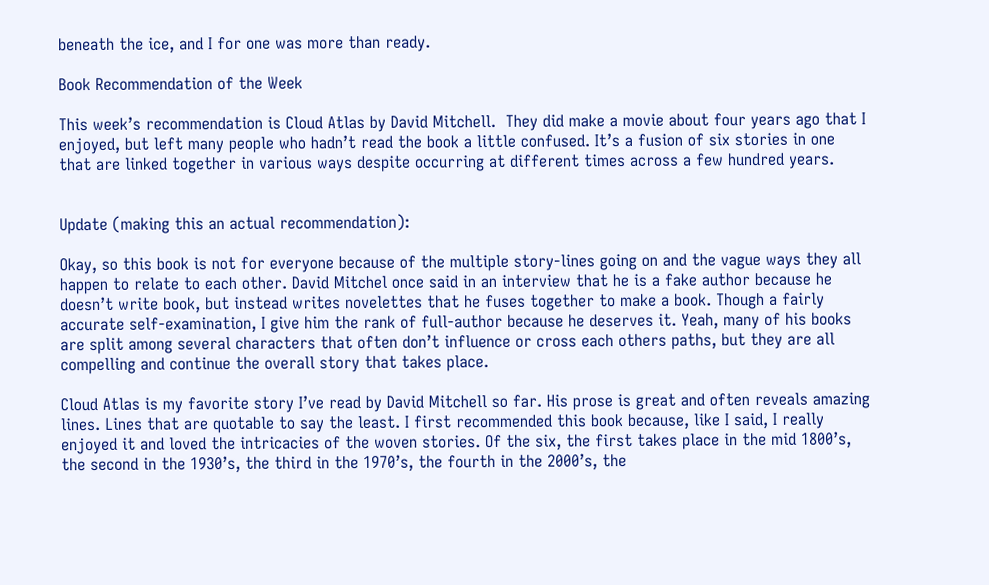beneath the ice, and I for one was more than ready.

Book Recommendation of the Week

This week’s recommendation is Cloud Atlas by David Mitchell.  They did make a movie about four years ago that I enjoyed, but left many people who hadn’t read the book a little confused. It’s a fusion of six stories in one that are linked together in various ways despite occurring at different times across a few hundred years.


Update (making this an actual recommendation):

Okay, so this book is not for everyone because of the multiple story-lines going on and the vague ways they all happen to relate to each other. David Mitchel once said in an interview that he is a fake author because he doesn’t write book, but instead writes novelettes that he fuses together to make a book. Though a fairly accurate self-examination, I give him the rank of full-author because he deserves it. Yeah, many of his books are split among several characters that often don’t influence or cross each others paths, but they are all compelling and continue the overall story that takes place.

Cloud Atlas is my favorite story I’ve read by David Mitchell so far. His prose is great and often reveals amazing lines. Lines that are quotable to say the least. I first recommended this book because, like I said, I really enjoyed it and loved the intricacies of the woven stories. Of the six, the first takes place in the mid 1800’s, the second in the 1930’s, the third in the 1970’s, the fourth in the 2000’s, the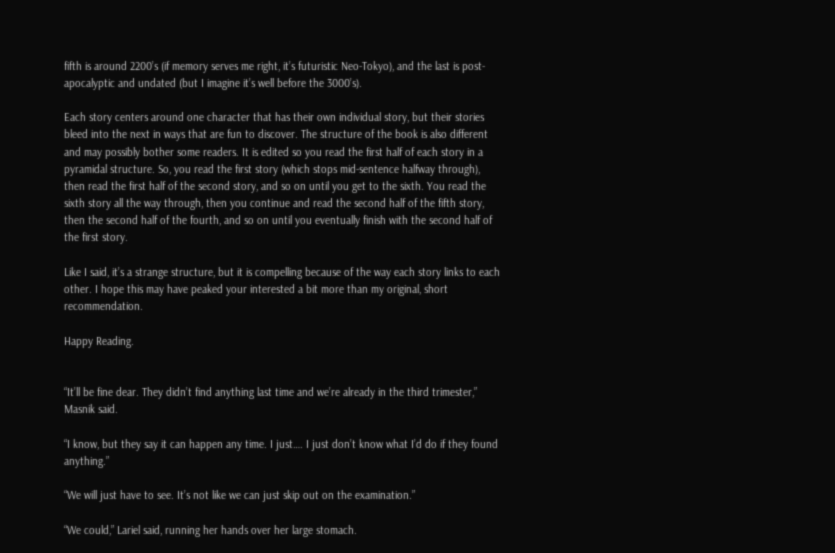fifth is around 2200’s (if memory serves me right, it’s futuristic Neo-Tokyo), and the last is post-apocalyptic and undated (but I imagine it’s well before the 3000’s).

Each story centers around one character that has their own individual story, but their stories bleed into the next in ways that are fun to discover. The structure of the book is also different and may possibly bother some readers. It is edited so you read the first half of each story in a pyramidal structure. So, you read the first story (which stops mid-sentence halfway through), then read the first half of the second story, and so on until you get to the sixth. You read the sixth story all the way through, then you continue and read the second half of the fifth story, then the second half of the fourth, and so on until you eventually finish with the second half of the first story.

Like I said, it’s a strange structure, but it is compelling because of the way each story links to each other. I hope this may have peaked your interested a bit more than my original, short recommendation.

Happy Reading.


“It’ll be fine dear. They didn’t find anything last time and we’re already in the third trimester,” Masnik said.

“I know, but they say it can happen any time. I just…. I just don’t know what I’d do if they found anything.”

“We will just have to see. It’s not like we can just skip out on the examination.”

“We could,” Lariel said, running her hands over her large stomach.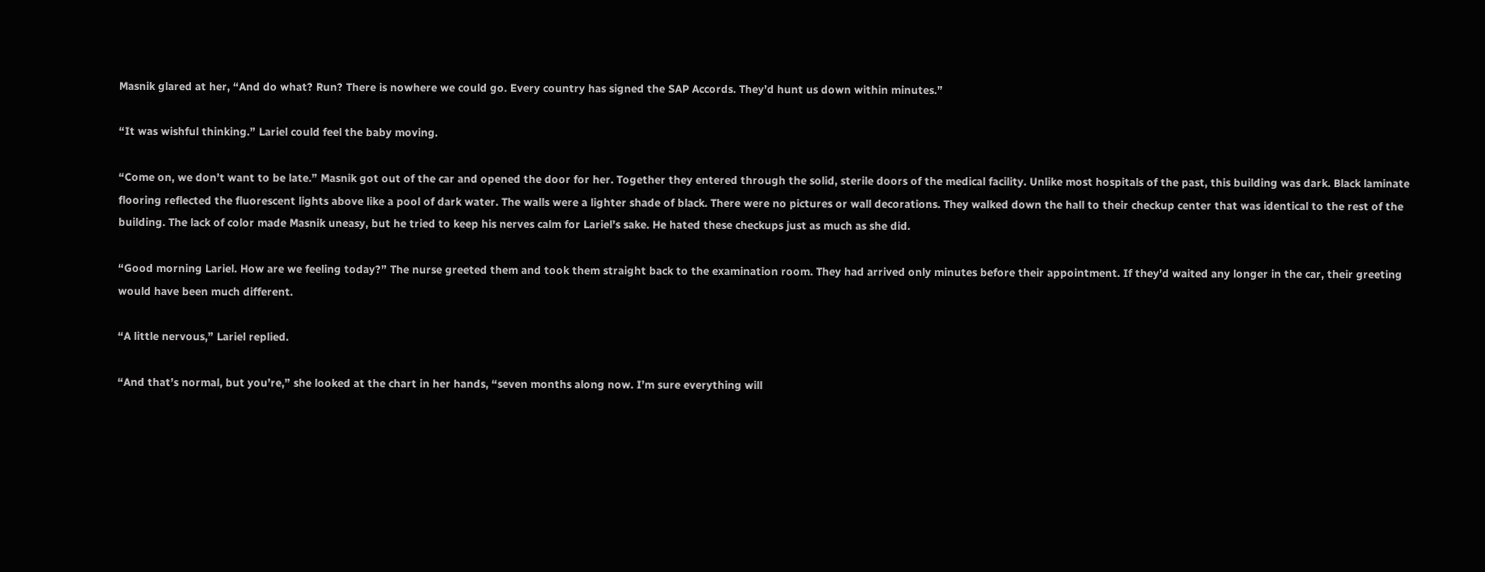Masnik glared at her, “And do what? Run? There is nowhere we could go. Every country has signed the SAP Accords. They’d hunt us down within minutes.”

“It was wishful thinking.” Lariel could feel the baby moving.

“Come on, we don’t want to be late.” Masnik got out of the car and opened the door for her. Together they entered through the solid, sterile doors of the medical facility. Unlike most hospitals of the past, this building was dark. Black laminate flooring reflected the fluorescent lights above like a pool of dark water. The walls were a lighter shade of black. There were no pictures or wall decorations. They walked down the hall to their checkup center that was identical to the rest of the building. The lack of color made Masnik uneasy, but he tried to keep his nerves calm for Lariel’s sake. He hated these checkups just as much as she did.

“Good morning Lariel. How are we feeling today?” The nurse greeted them and took them straight back to the examination room. They had arrived only minutes before their appointment. If they’d waited any longer in the car, their greeting would have been much different.

“A little nervous,” Lariel replied.

“And that’s normal, but you’re,” she looked at the chart in her hands, “seven months along now. I’m sure everything will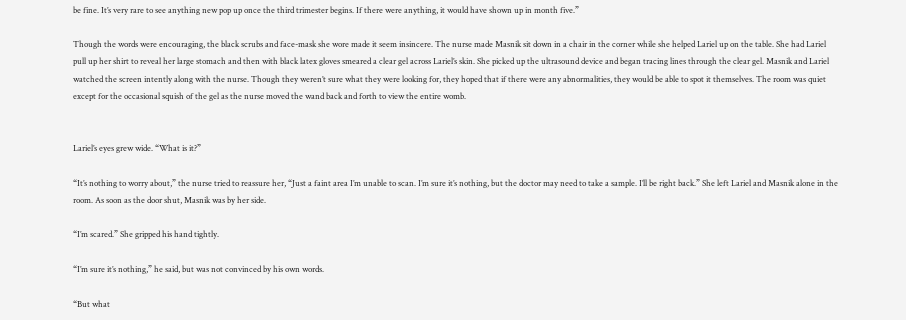be fine. It’s very rare to see anything new pop up once the third trimester begins. If there were anything, it would have shown up in month five.”

Though the words were encouraging, the black scrubs and face-mask she wore made it seem insincere. The nurse made Masnik sit down in a chair in the corner while she helped Lariel up on the table. She had Lariel pull up her shirt to reveal her large stomach and then with black latex gloves smeared a clear gel across Lariel’s skin. She picked up the ultrasound device and began tracing lines through the clear gel. Masnik and Lariel watched the screen intently along with the nurse. Though they weren’t sure what they were looking for, they hoped that if there were any abnormalities, they would be able to spot it themselves. The room was quiet except for the occasional squish of the gel as the nurse moved the wand back and forth to view the entire womb.


Lariel’s eyes grew wide. “What is it?”

“It’s nothing to worry about,” the nurse tried to reassure her, “Just a faint area I’m unable to scan. I’m sure it’s nothing, but the doctor may need to take a sample. I’ll be right back.” She left Lariel and Masnik alone in the room. As soon as the door shut, Masnik was by her side.

“I’m scared.” She gripped his hand tightly.

“I’m sure it’s nothing,” he said, but was not convinced by his own words.

“But what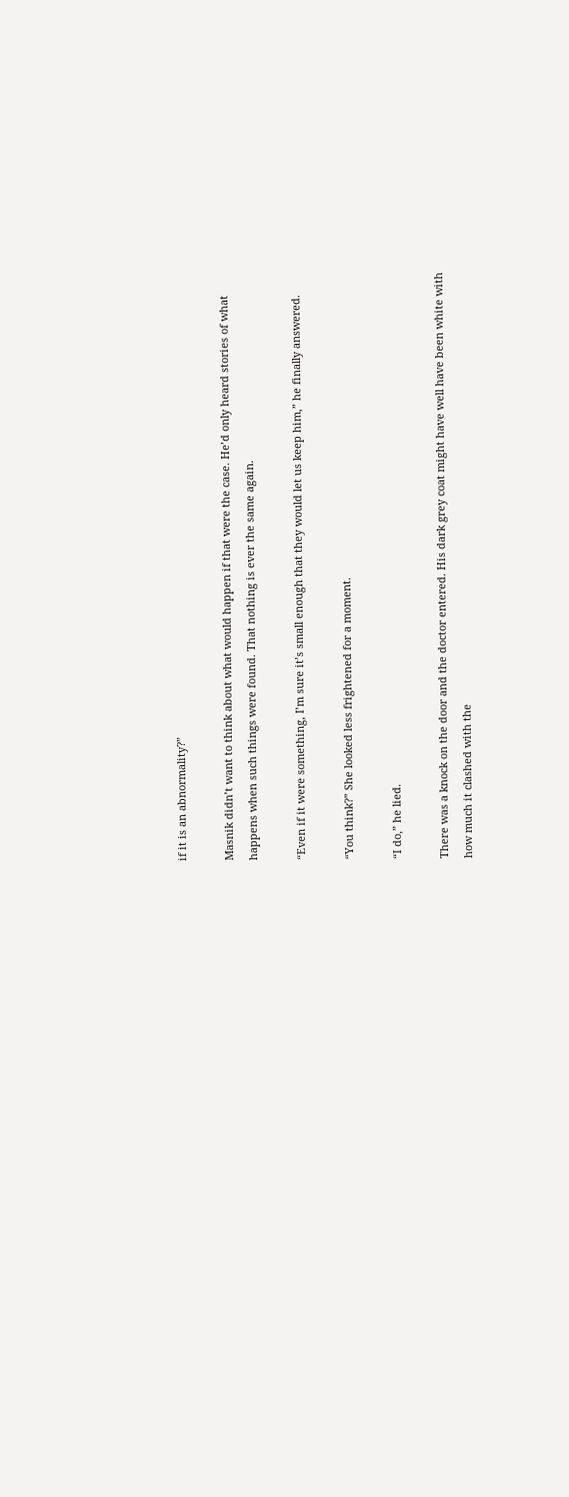if it is an abnormality?”

Masnik didn’t want to think about what would happen if that were the case. He’d only heard stories of what happens when such things were found. That nothing is ever the same again.

“Even if it were something, I’m sure it’s small enough that they would let us keep him,” he finally answered.

“You think?” She looked less frightened for a moment.

“I do,” he lied.

There was a knock on the door and the doctor entered. His dark grey coat might have well have been white with how much it clashed with the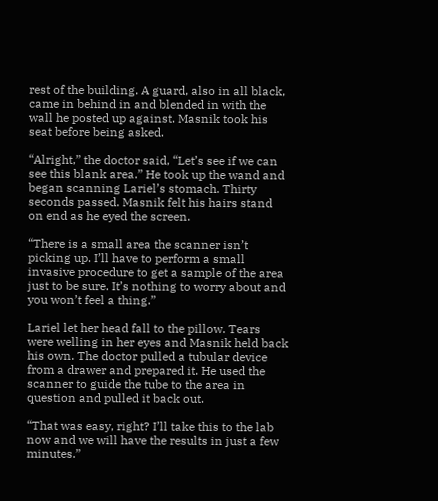rest of the building. A guard, also in all black, came in behind in and blended in with the wall he posted up against. Masnik took his seat before being asked.

“Alright,” the doctor said, “Let’s see if we can see this blank area.” He took up the wand and began scanning Lariel’s stomach. Thirty seconds passed. Masnik felt his hairs stand on end as he eyed the screen.

“There is a small area the scanner isn’t picking up. I’ll have to perform a small invasive procedure to get a sample of the area just to be sure. It’s nothing to worry about and you won’t feel a thing.”

Lariel let her head fall to the pillow. Tears were welling in her eyes and Masnik held back his own. The doctor pulled a tubular device from a drawer and prepared it. He used the scanner to guide the tube to the area in question and pulled it back out.

“That was easy, right? I’ll take this to the lab now and we will have the results in just a few minutes.”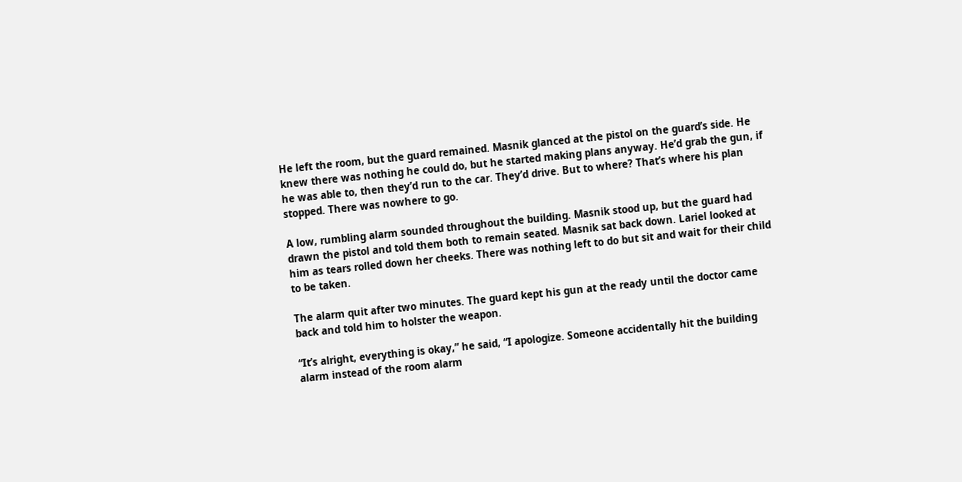He left the room, but the guard remained. Masnik glanced at the pistol on the guard’s side. He knew there was nothing he could do, but he started making plans anyway. He’d grab the gun, if he was able to, then they’d run to the car. They’d drive. But to where? That’s where his plan stopped. There was nowhere to go.

A low, rumbling alarm sounded throughout the building. Masnik stood up, but the guard had drawn the pistol and told them both to remain seated. Masnik sat back down. Lariel looked at him as tears rolled down her cheeks. There was nothing left to do but sit and wait for their child to be taken.

The alarm quit after two minutes. The guard kept his gun at the ready until the doctor came back and told him to holster the weapon.

“It’s alright, everything is okay,” he said, “I apologize. Someone accidentally hit the building alarm instead of the room alarm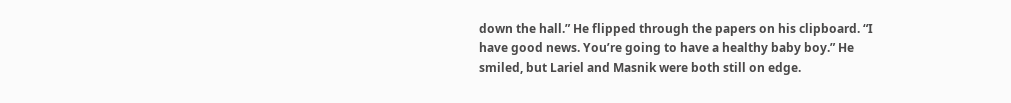down the hall.” He flipped through the papers on his clipboard. “I have good news. You’re going to have a healthy baby boy.” He smiled, but Lariel and Masnik were both still on edge.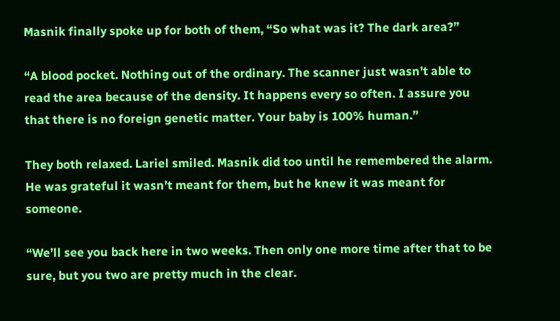Masnik finally spoke up for both of them, “So what was it? The dark area?”

“A blood pocket. Nothing out of the ordinary. The scanner just wasn’t able to read the area because of the density. It happens every so often. I assure you that there is no foreign genetic matter. Your baby is 100% human.”

They both relaxed. Lariel smiled. Masnik did too until he remembered the alarm. He was grateful it wasn’t meant for them, but he knew it was meant for someone.

“We’ll see you back here in two weeks. Then only one more time after that to be sure, but you two are pretty much in the clear.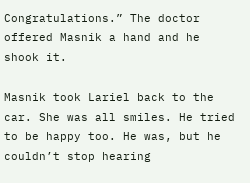Congratulations.” The doctor offered Masnik a hand and he shook it.

Masnik took Lariel back to the car. She was all smiles. He tried to be happy too. He was, but he couldn’t stop hearing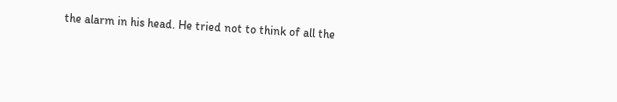the alarm in his head. He tried not to think of all the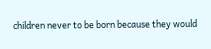children never to be born because they would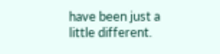have been just a little different.